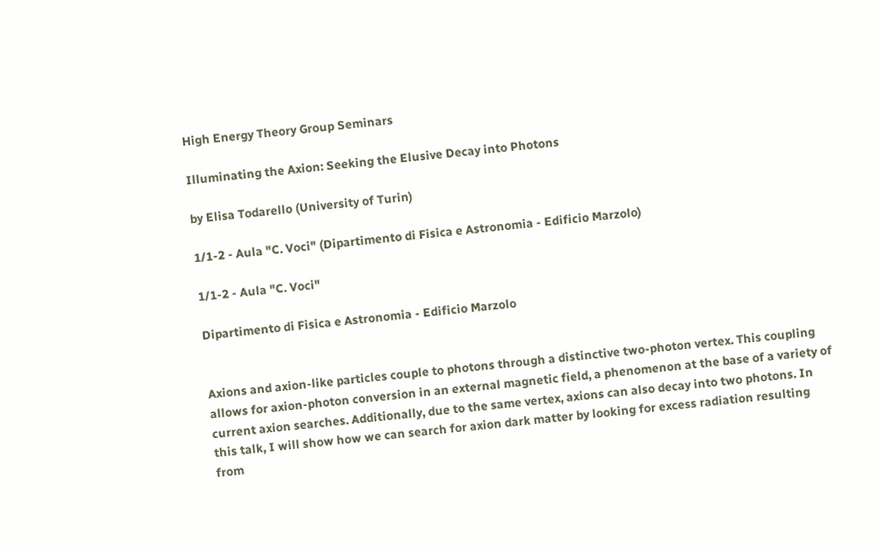High Energy Theory Group Seminars

Illuminating the Axion: Seeking the Elusive Decay into Photons

by Elisa Todarello (University of Turin)

1/1-2 - Aula "C. Voci" (Dipartimento di Fisica e Astronomia - Edificio Marzolo)

1/1-2 - Aula "C. Voci"

Dipartimento di Fisica e Astronomia - Edificio Marzolo


Axions and axion-like particles couple to photons through a distinctive two-photon vertex. This coupling allows for axion-photon conversion in an external magnetic field, a phenomenon at the base of a variety of current axion searches. Additionally, due to the same vertex, axions can also decay into two photons. In this talk, I will show how we can search for axion dark matter by looking for excess radiation resulting from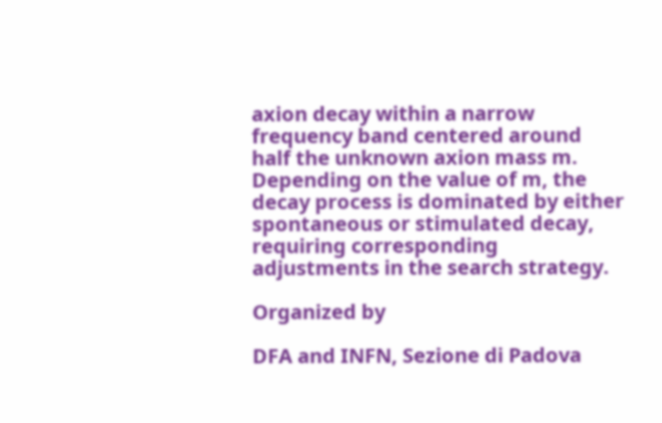axion decay within a narrow frequency band centered around half the unknown axion mass m. Depending on the value of m, the decay process is dominated by either spontaneous or stimulated decay, requiring corresponding adjustments in the search strategy.

Organized by

DFA and INFN, Sezione di Padova